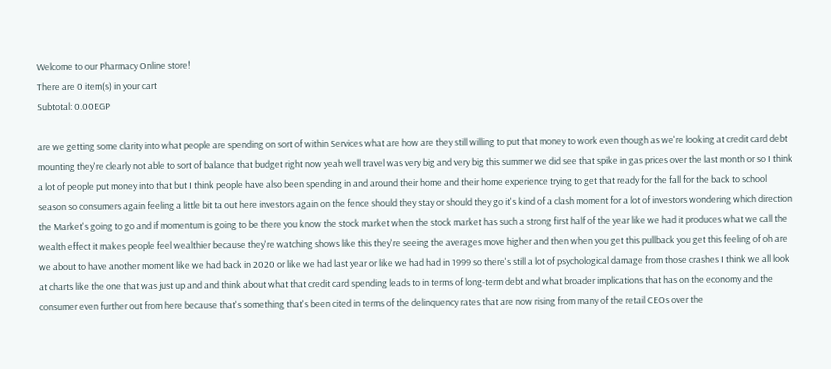Welcome to our Pharmacy Online store!
There are 0 item(s) in your cart
Subtotal: 0.00EGP

are we getting some clarity into what people are spending on sort of within Services what are how are they still willing to put that money to work even though as we're looking at credit card debt mounting they're clearly not able to sort of balance that budget right now yeah well travel was very big and very big this summer we did see that spike in gas prices over the last month or so I think a lot of people put money into that but I think people have also been spending in and around their home and their home experience trying to get that ready for the fall for the back to school season so consumers again feeling a little bit ta out here investors again on the fence should they stay or should they go it's kind of a clash moment for a lot of investors wondering which direction the Market's going to go and if momentum is going to be there you know the stock market when the stock market has such a strong first half of the year like we had it produces what we call the wealth effect it makes people feel wealthier because they're watching shows like this they're seeing the averages move higher and then when you get this pullback you get this feeling of oh are we about to have another moment like we had back in 2020 or like we had last year or like we had had in 1999 so there's still a lot of psychological damage from those crashes I think we all look at charts like the one that was just up and and think about what that credit card spending leads to in terms of long-term debt and what broader implications that has on the economy and the consumer even further out from here because that's something that's been cited in terms of the delinquency rates that are now rising from many of the retail CEOs over the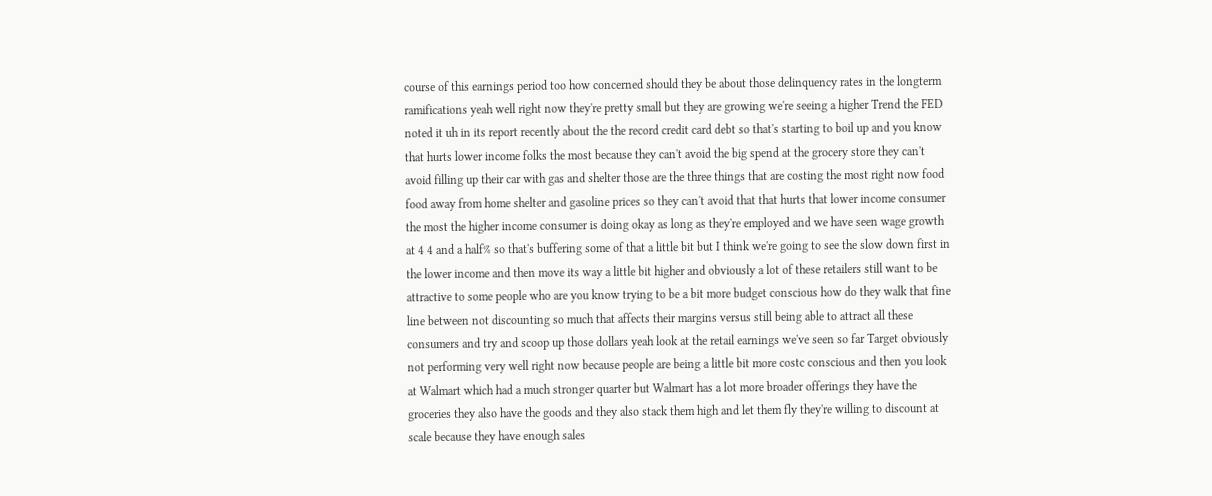course of this earnings period too how concerned should they be about those delinquency rates in the longterm ramifications yeah well right now they're pretty small but they are growing we're seeing a higher Trend the FED noted it uh in its report recently about the the record credit card debt so that's starting to boil up and you know that hurts lower income folks the most because they can't avoid the big spend at the grocery store they can't avoid filling up their car with gas and shelter those are the three things that are costing the most right now food food away from home shelter and gasoline prices so they can't avoid that that hurts that lower income consumer the most the higher income consumer is doing okay as long as they're employed and we have seen wage growth at 4 4 and a half% so that's buffering some of that a little bit but I think we're going to see the slow down first in the lower income and then move its way a little bit higher and obviously a lot of these retailers still want to be attractive to some people who are you know trying to be a bit more budget conscious how do they walk that fine line between not discounting so much that affects their margins versus still being able to attract all these consumers and try and scoop up those dollars yeah look at the retail earnings we've seen so far Target obviously not performing very well right now because people are being a little bit more costc conscious and then you look at Walmart which had a much stronger quarter but Walmart has a lot more broader offerings they have the groceries they also have the goods and they also stack them high and let them fly they're willing to discount at scale because they have enough sales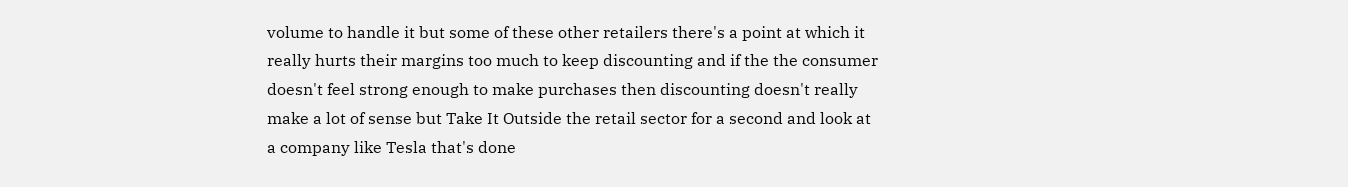volume to handle it but some of these other retailers there's a point at which it really hurts their margins too much to keep discounting and if the the consumer doesn't feel strong enough to make purchases then discounting doesn't really make a lot of sense but Take It Outside the retail sector for a second and look at a company like Tesla that's done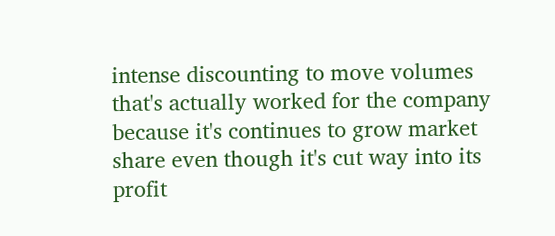intense discounting to move volumes that's actually worked for the company because it's continues to grow market share even though it's cut way into its profit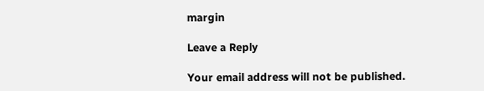margin

Leave a Reply

Your email address will not be published.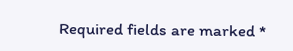Required fields are marked *